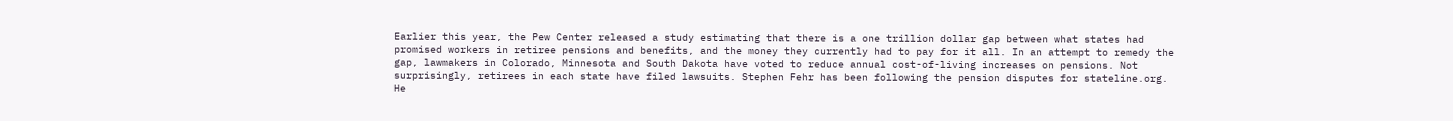Earlier this year, the Pew Center released a study estimating that there is a one trillion dollar gap between what states had promised workers in retiree pensions and benefits, and the money they currently had to pay for it all. In an attempt to remedy the gap, lawmakers in Colorado, Minnesota and South Dakota have voted to reduce annual cost-of-living increases on pensions. Not surprisingly, retirees in each state have filed lawsuits. Stephen Fehr has been following the pension disputes for stateline.org. He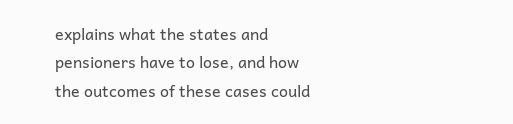explains what the states and pensioners have to lose, and how the outcomes of these cases could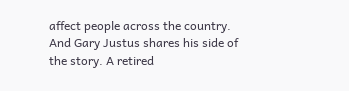affect people across the country. And Gary Justus shares his side of the story. A retired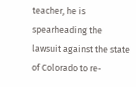teacher, he is spearheading the lawsuit against the state of Colorado to re-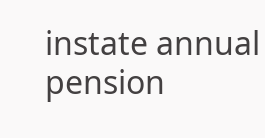instate annual pension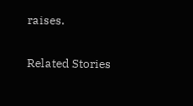raises.

Related Stories